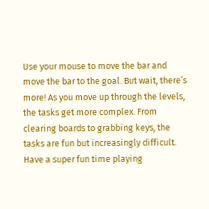Use your mouse to move the bar and move the bar to the goal. But wait, there’s more! As you move up through the levels, the tasks get more complex. From clearing boards to grabbing keys, the tasks are fun but increasingly difficult. Have a super fun time playing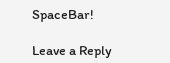SpaceBar!

Leave a Reply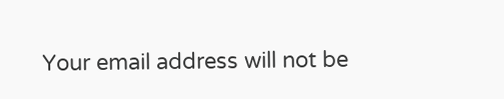Your email address will not be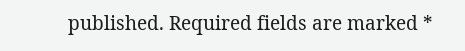published. Required fields are marked *